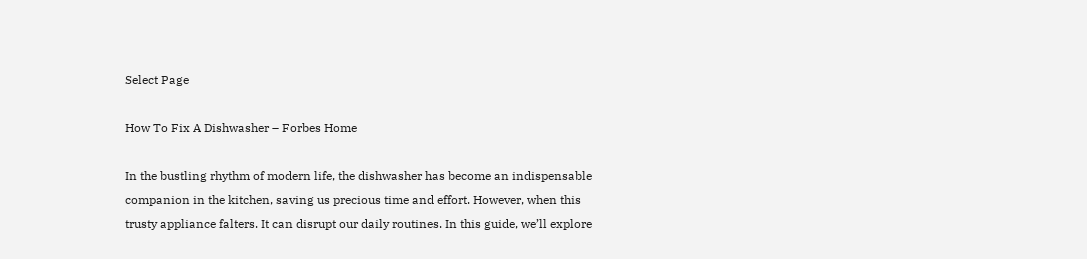Select Page

How To Fix A Dishwasher – Forbes Home

In the bustling rhythm of modern life, the dishwasher has become an indispensable companion in the kitchen, saving us precious time and effort. However, when this trusty appliance falters. It can disrupt our daily routines. In this guide, we’ll explore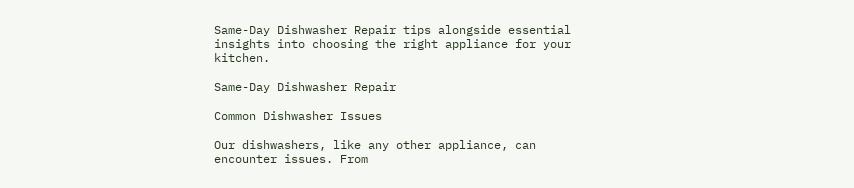Same-Day Dishwasher Repair tips alongside essential insights into choosing the right appliance for your kitchen.

Same-Day Dishwasher Repair

Common Dishwasher Issues

Our dishwashers, like any other appliance, can encounter issues. From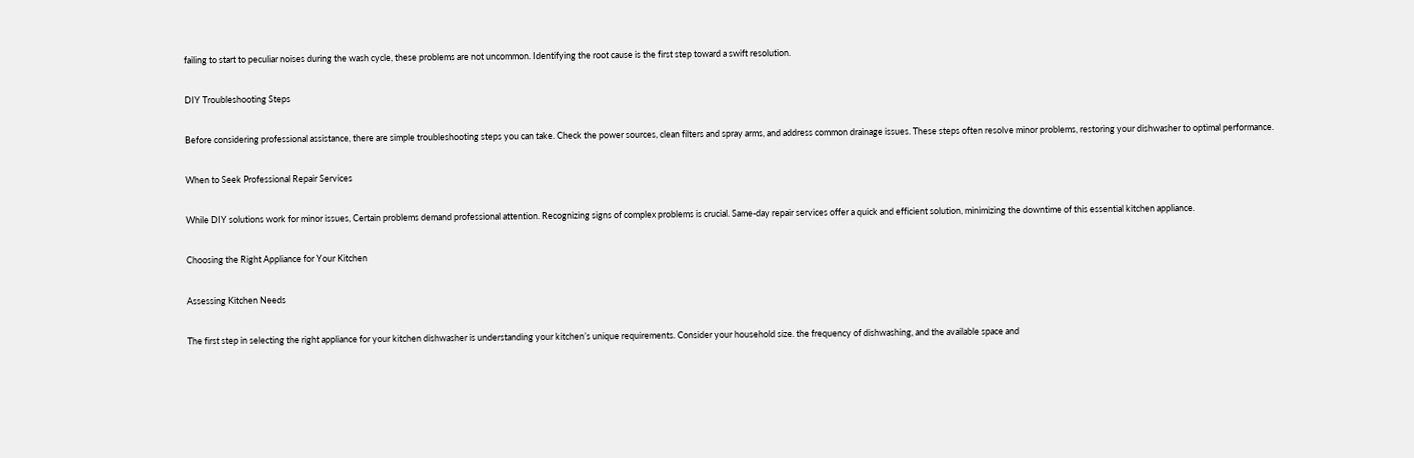failing to start to peculiar noises during the wash cycle, these problems are not uncommon. Identifying the root cause is the first step toward a swift resolution.

DIY Troubleshooting Steps

Before considering professional assistance, there are simple troubleshooting steps you can take. Check the power sources, clean filters and spray arms, and address common drainage issues. These steps often resolve minor problems, restoring your dishwasher to optimal performance.

When to Seek Professional Repair Services

While DIY solutions work for minor issues, Certain problems demand professional attention. Recognizing signs of complex problems is crucial. Same-day repair services offer a quick and efficient solution, minimizing the downtime of this essential kitchen appliance.

Choosing the Right Appliance for Your Kitchen

Assessing Kitchen Needs

The first step in selecting the right appliance for your kitchen dishwasher is understanding your kitchen’s unique requirements. Consider your household size. the frequency of dishwashing, and the available space and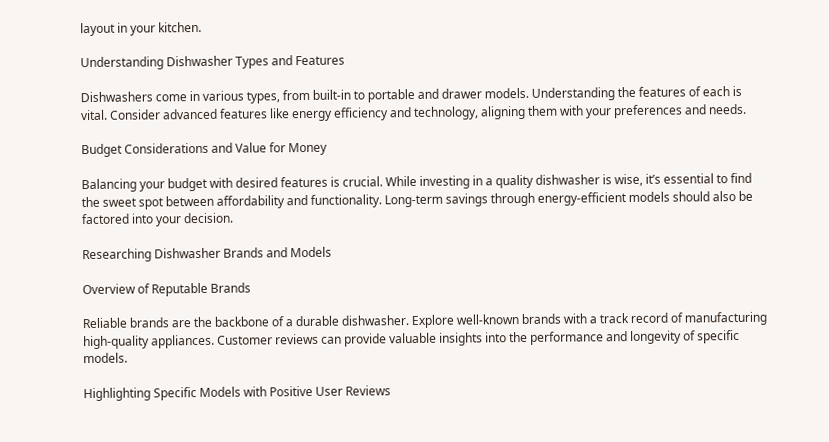layout in your kitchen.

Understanding Dishwasher Types and Features

Dishwashers come in various types, from built-in to portable and drawer models. Understanding the features of each is vital. Consider advanced features like energy efficiency and technology, aligning them with your preferences and needs.

Budget Considerations and Value for Money

Balancing your budget with desired features is crucial. While investing in a quality dishwasher is wise, it’s essential to find the sweet spot between affordability and functionality. Long-term savings through energy-efficient models should also be factored into your decision.

Researching Dishwasher Brands and Models

Overview of Reputable Brands

Reliable brands are the backbone of a durable dishwasher. Explore well-known brands with a track record of manufacturing high-quality appliances. Customer reviews can provide valuable insights into the performance and longevity of specific models.

Highlighting Specific Models with Positive User Reviews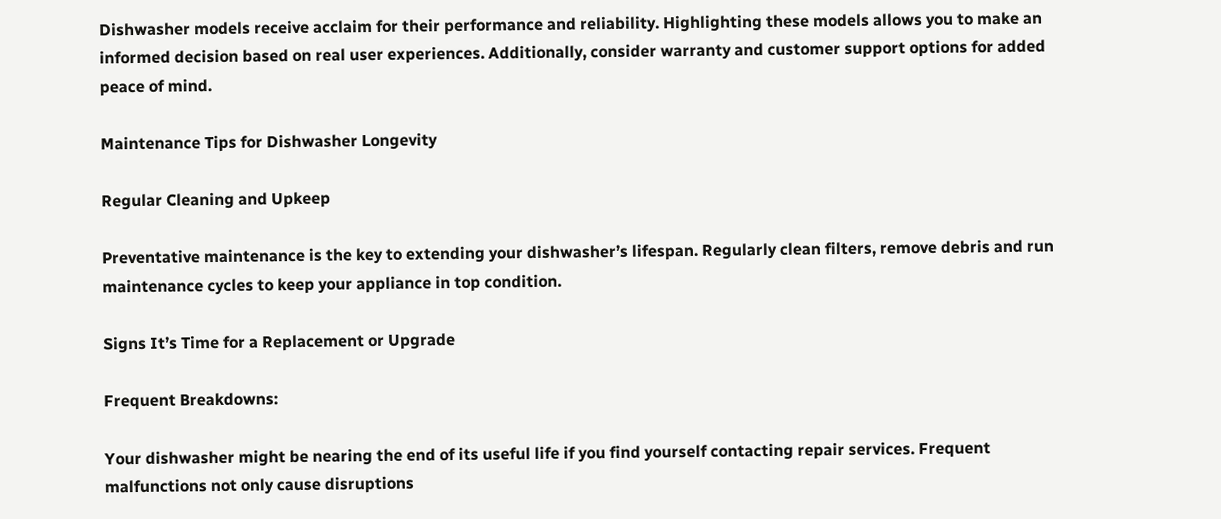Dishwasher models receive acclaim for their performance and reliability. Highlighting these models allows you to make an informed decision based on real user experiences. Additionally, consider warranty and customer support options for added peace of mind.

Maintenance Tips for Dishwasher Longevity

Regular Cleaning and Upkeep

Preventative maintenance is the key to extending your dishwasher’s lifespan. Regularly clean filters, remove debris and run maintenance cycles to keep your appliance in top condition.

Signs It’s Time for a Replacement or Upgrade

Frequent Breakdowns:

Your dishwasher might be nearing the end of its useful life if you find yourself contacting repair services. Frequent malfunctions not only cause disruptions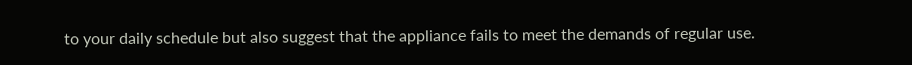to your daily schedule but also suggest that the appliance fails to meet the demands of regular use.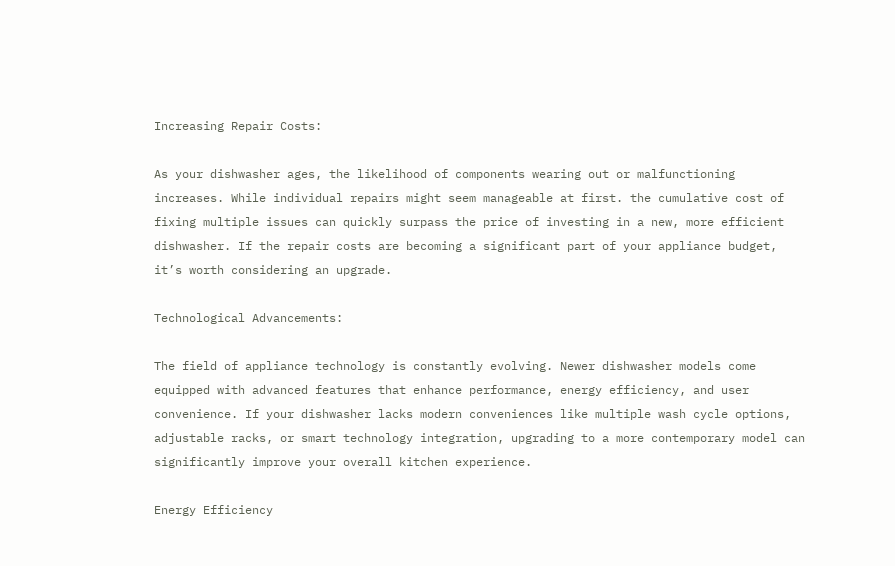Increasing Repair Costs:

As your dishwasher ages, the likelihood of components wearing out or malfunctioning increases. While individual repairs might seem manageable at first. the cumulative cost of fixing multiple issues can quickly surpass the price of investing in a new, more efficient dishwasher. If the repair costs are becoming a significant part of your appliance budget, it’s worth considering an upgrade.

Technological Advancements:

The field of appliance technology is constantly evolving. Newer dishwasher models come equipped with advanced features that enhance performance, energy efficiency, and user convenience. If your dishwasher lacks modern conveniences like multiple wash cycle options, adjustable racks, or smart technology integration, upgrading to a more contemporary model can significantly improve your overall kitchen experience.

Energy Efficiency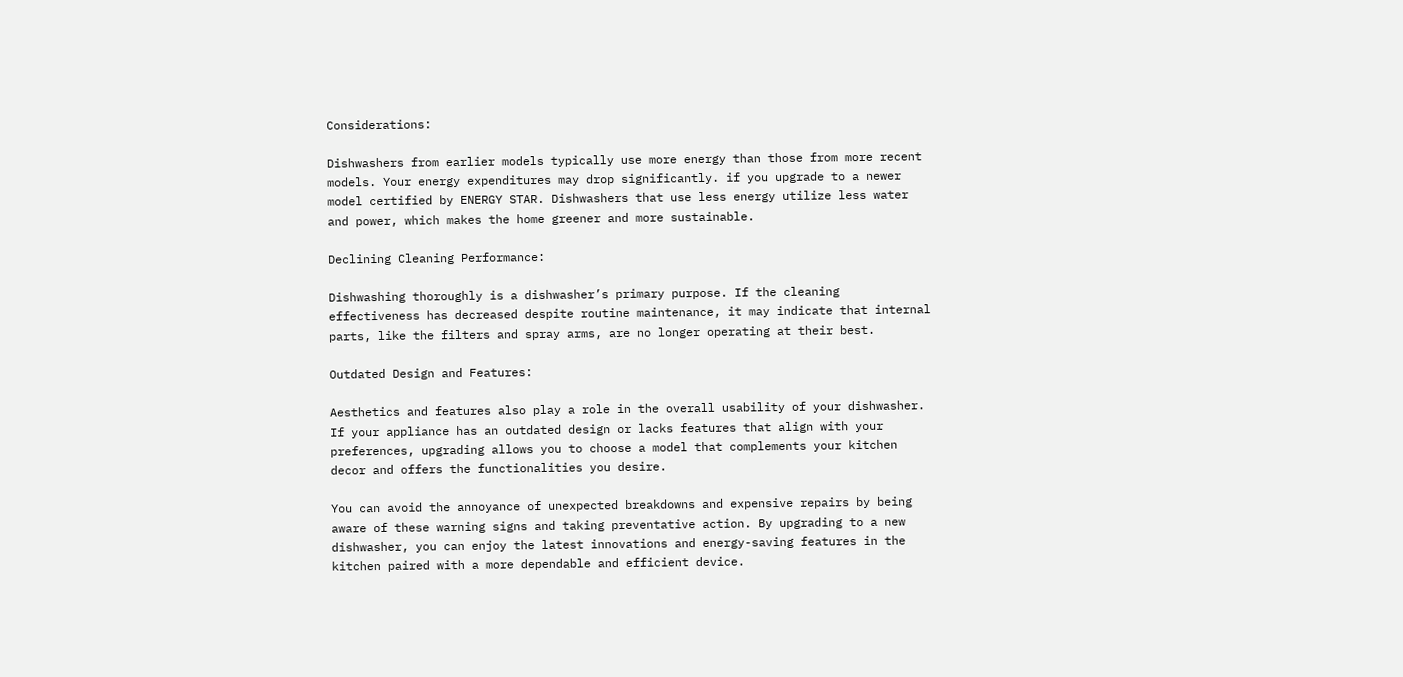Considerations:

Dishwashers from earlier models typically use more energy than those from more recent models. Your energy expenditures may drop significantly. if you upgrade to a newer model certified by ENERGY STAR. Dishwashers that use less energy utilize less water and power, which makes the home greener and more sustainable.

Declining Cleaning Performance:

Dishwashing thoroughly is a dishwasher’s primary purpose. If the cleaning effectiveness has decreased despite routine maintenance, it may indicate that internal parts, like the filters and spray arms, are no longer operating at their best.

Outdated Design and Features:

Aesthetics and features also play a role in the overall usability of your dishwasher. If your appliance has an outdated design or lacks features that align with your preferences, upgrading allows you to choose a model that complements your kitchen decor and offers the functionalities you desire.

You can avoid the annoyance of unexpected breakdowns and expensive repairs by being aware of these warning signs and taking preventative action. By upgrading to a new dishwasher, you can enjoy the latest innovations and energy-saving features in the kitchen paired with a more dependable and efficient device.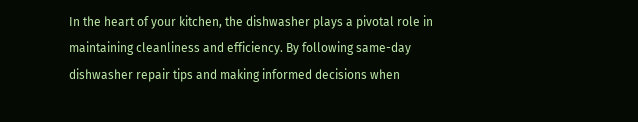In the heart of your kitchen, the dishwasher plays a pivotal role in maintaining cleanliness and efficiency. By following same-day dishwasher repair tips and making informed decisions when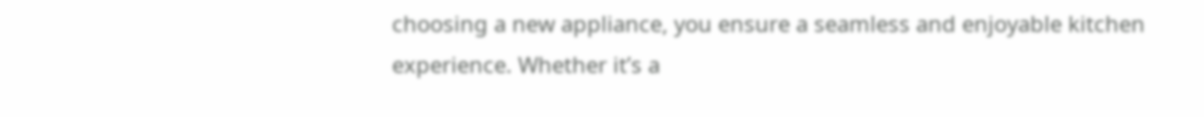choosing a new appliance, you ensure a seamless and enjoyable kitchen experience. Whether it’s a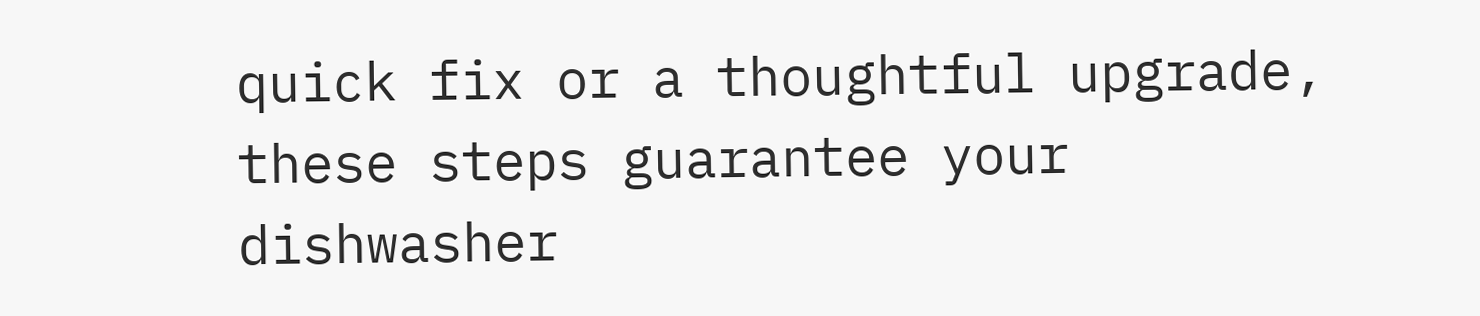quick fix or a thoughtful upgrade, these steps guarantee your dishwasher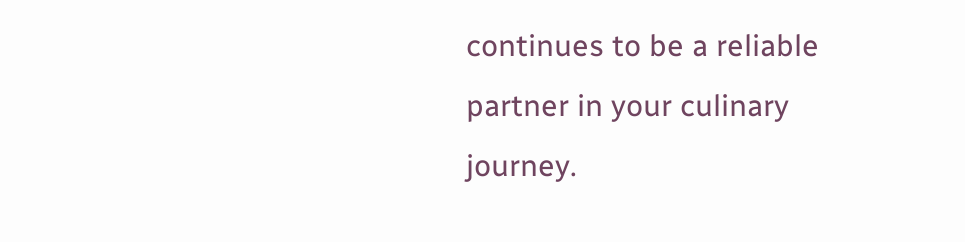continues to be a reliable partner in your culinary journey.